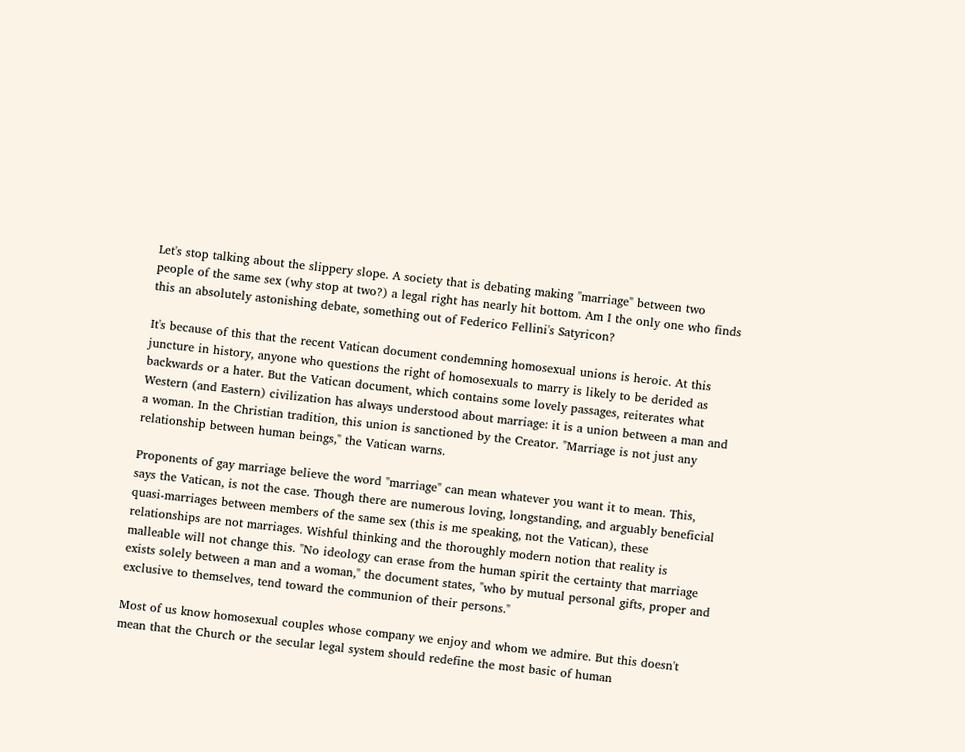Let's stop talking about the slippery slope. A society that is debating making "marriage" between two people of the same sex (why stop at two?) a legal right has nearly hit bottom. Am I the only one who finds this an absolutely astonishing debate, something out of Federico Fellini's Satyricon?

It's because of this that the recent Vatican document condemning homosexual unions is heroic. At this juncture in history, anyone who questions the right of homosexuals to marry is likely to be derided as backwards or a hater. But the Vatican document, which contains some lovely passages, reiterates what Western (and Eastern) civilization has always understood about marriage: it is a union between a man and a woman. In the Christian tradition, this union is sanctioned by the Creator. "Marriage is not just any relationship between human beings," the Vatican warns.

Proponents of gay marriage believe the word "marriage" can mean whatever you want it to mean. This, says the Vatican, is not the case. Though there are numerous loving, longstanding, and arguably beneficial quasi-marriages between members of the same sex (this is me speaking, not the Vatican), these relationships are not marriages. Wishful thinking and the thoroughly modern notion that reality is malleable will not change this. "No ideology can erase from the human spirit the certainty that marriage exists solely between a man and a woman," the document states, "who by mutual personal gifts, proper and exclusive to themselves, tend toward the communion of their persons."

Most of us know homosexual couples whose company we enjoy and whom we admire. But this doesn't mean that the Church or the secular legal system should redefine the most basic of human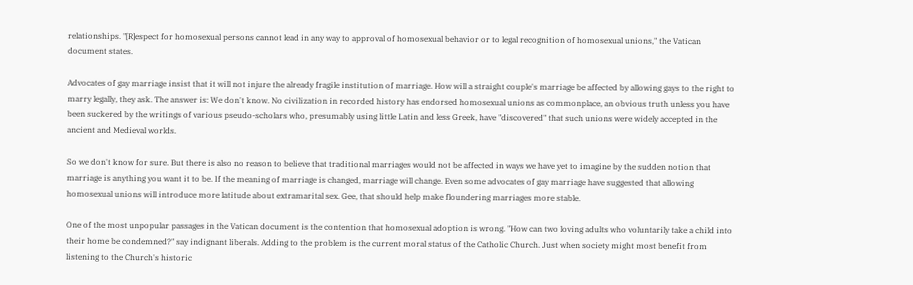relationships. "[R]espect for homosexual persons cannot lead in any way to approval of homosexual behavior or to legal recognition of homosexual unions," the Vatican document states.

Advocates of gay marriage insist that it will not injure the already fragile institution of marriage. How will a straight couple's marriage be affected by allowing gays to the right to marry legally, they ask. The answer is: We don't know. No civilization in recorded history has endorsed homosexual unions as commonplace, an obvious truth unless you have been suckered by the writings of various pseudo-scholars who, presumably using little Latin and less Greek, have "discovered" that such unions were widely accepted in the ancient and Medieval worlds.

So we don't know for sure. But there is also no reason to believe that traditional marriages would not be affected in ways we have yet to imagine by the sudden notion that marriage is anything you want it to be. If the meaning of marriage is changed, marriage will change. Even some advocates of gay marriage have suggested that allowing homosexual unions will introduce more latitude about extramarital sex. Gee, that should help make floundering marriages more stable.

One of the most unpopular passages in the Vatican document is the contention that homosexual adoption is wrong. "How can two loving adults who voluntarily take a child into their home be condemned?" say indignant liberals. Adding to the problem is the current moral status of the Catholic Church. Just when society might most benefit from listening to the Church's historic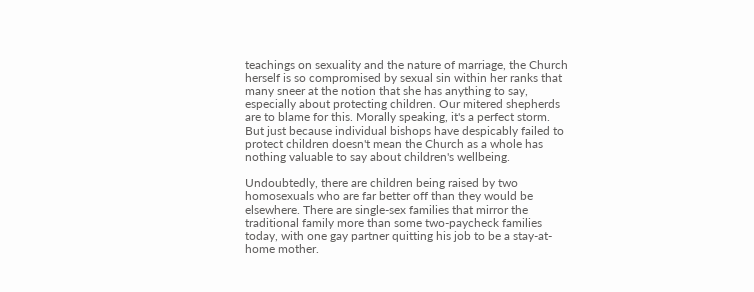teachings on sexuality and the nature of marriage, the Church herself is so compromised by sexual sin within her ranks that many sneer at the notion that she has anything to say, especially about protecting children. Our mitered shepherds are to blame for this. Morally speaking, it's a perfect storm. But just because individual bishops have despicably failed to protect children doesn't mean the Church as a whole has nothing valuable to say about children's wellbeing.

Undoubtedly, there are children being raised by two homosexuals who are far better off than they would be elsewhere. There are single-sex families that mirror the traditional family more than some two-paycheck families today, with one gay partner quitting his job to be a stay-at-home mother.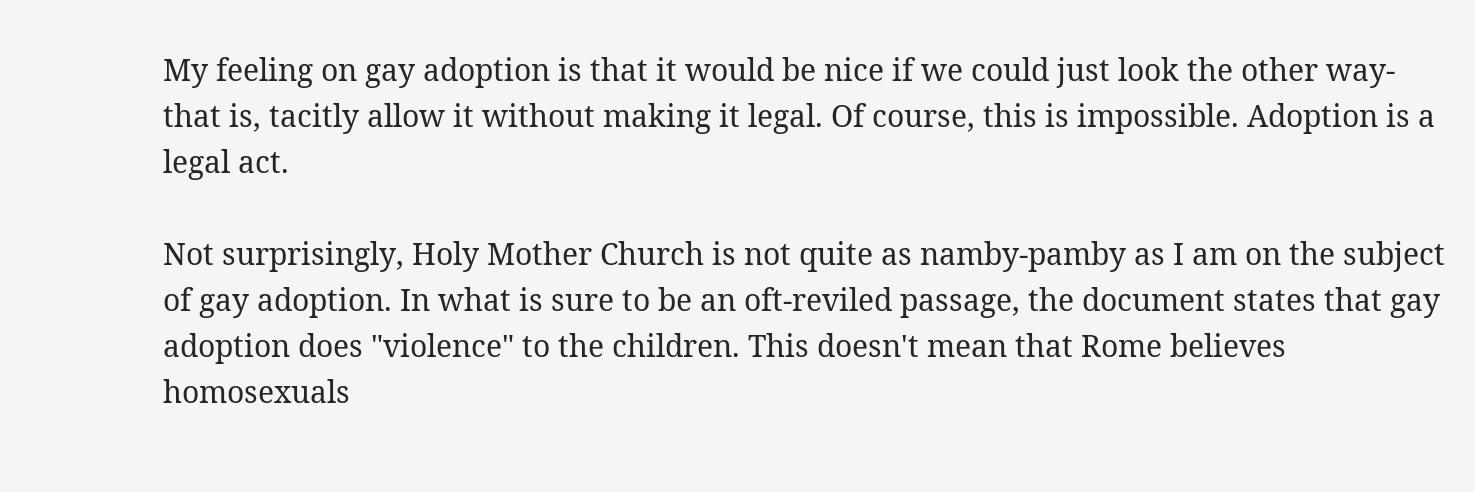My feeling on gay adoption is that it would be nice if we could just look the other way-that is, tacitly allow it without making it legal. Of course, this is impossible. Adoption is a legal act.

Not surprisingly, Holy Mother Church is not quite as namby-pamby as I am on the subject of gay adoption. In what is sure to be an oft-reviled passage, the document states that gay adoption does "violence" to the children. This doesn't mean that Rome believes homosexuals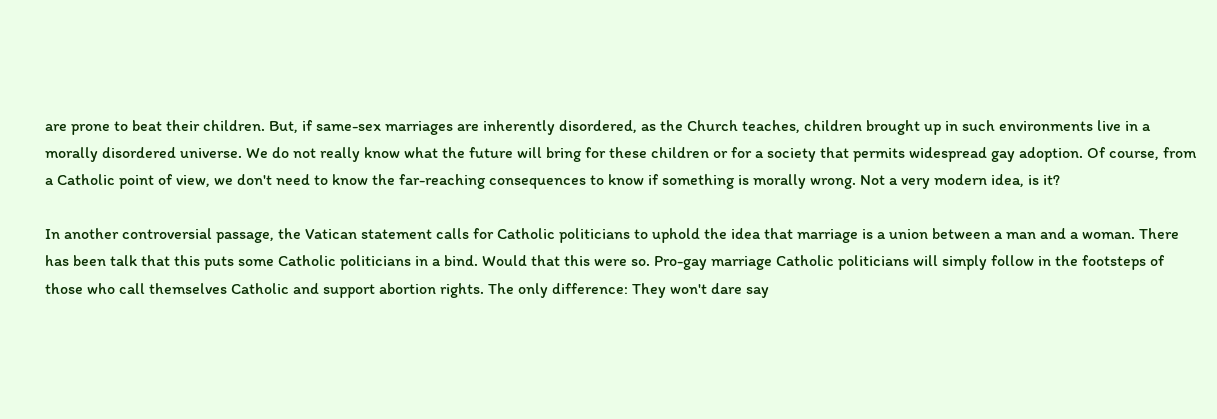are prone to beat their children. But, if same-sex marriages are inherently disordered, as the Church teaches, children brought up in such environments live in a morally disordered universe. We do not really know what the future will bring for these children or for a society that permits widespread gay adoption. Of course, from a Catholic point of view, we don't need to know the far-reaching consequences to know if something is morally wrong. Not a very modern idea, is it?

In another controversial passage, the Vatican statement calls for Catholic politicians to uphold the idea that marriage is a union between a man and a woman. There has been talk that this puts some Catholic politicians in a bind. Would that this were so. Pro-gay marriage Catholic politicians will simply follow in the footsteps of those who call themselves Catholic and support abortion rights. The only difference: They won't dare say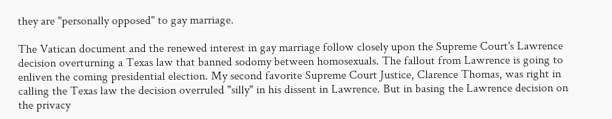they are "personally opposed" to gay marriage.

The Vatican document and the renewed interest in gay marriage follow closely upon the Supreme Court's Lawrence decision overturning a Texas law that banned sodomy between homosexuals. The fallout from Lawrence is going to enliven the coming presidential election. My second favorite Supreme Court Justice, Clarence Thomas, was right in calling the Texas law the decision overruled "silly" in his dissent in Lawrence. But in basing the Lawrence decision on the privacy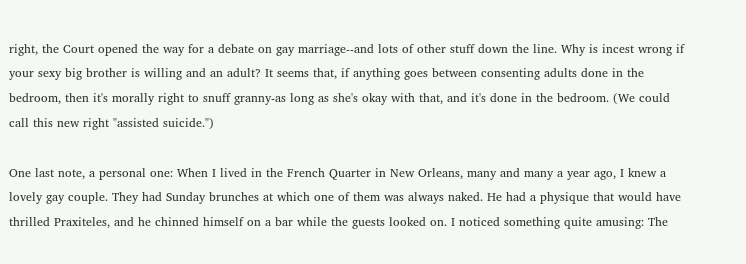right, the Court opened the way for a debate on gay marriage--and lots of other stuff down the line. Why is incest wrong if your sexy big brother is willing and an adult? It seems that, if anything goes between consenting adults done in the bedroom, then it's morally right to snuff granny-as long as she's okay with that, and it's done in the bedroom. (We could call this new right "assisted suicide.")

One last note, a personal one: When I lived in the French Quarter in New Orleans, many and many a year ago, I knew a lovely gay couple. They had Sunday brunches at which one of them was always naked. He had a physique that would have thrilled Praxiteles, and he chinned himself on a bar while the guests looked on. I noticed something quite amusing: The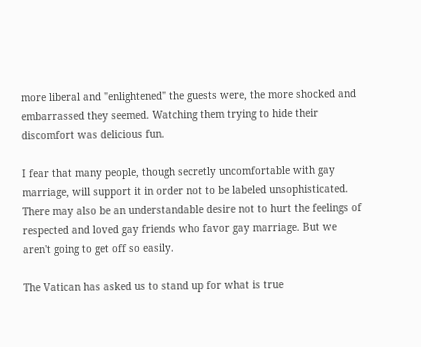more liberal and "enlightened" the guests were, the more shocked and embarrassed they seemed. Watching them trying to hide their discomfort was delicious fun.

I fear that many people, though secretly uncomfortable with gay marriage, will support it in order not to be labeled unsophisticated. There may also be an understandable desire not to hurt the feelings of respected and loved gay friends who favor gay marriage. But we aren't going to get off so easily.

The Vatican has asked us to stand up for what is true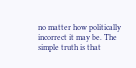no matter how politically incorrect it may be. The simple truth is that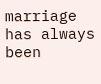marriage has always been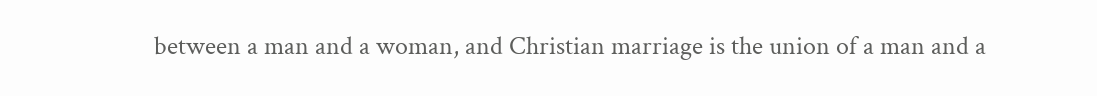between a man and a woman, and Christian marriage is the union of a man and a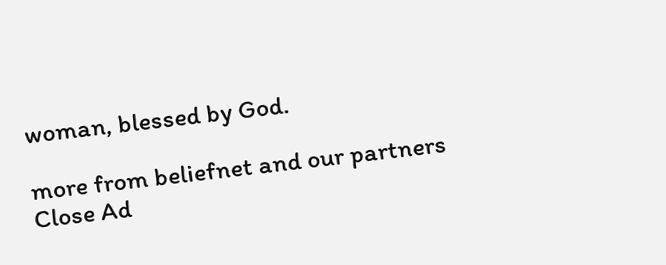woman, blessed by God.

more from beliefnet and our partners
Close Ad